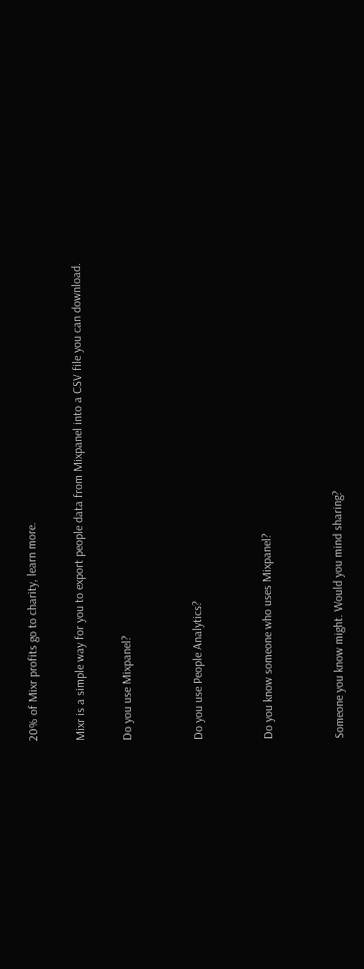20% of Mixr profits go to charity, learn more.

Mixr is a simple way for you to export people data from Mixpanel into a CSV file you can download.

Do you use Mixpanel?


Do you use People Analytics?


Do you know someone who uses Mixpanel?


Someone you know might. Would you mind sharing?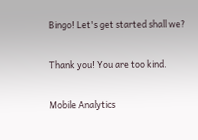Bingo! Let's get started shall we?

Thank you! You are too kind.

Mobile Analytics